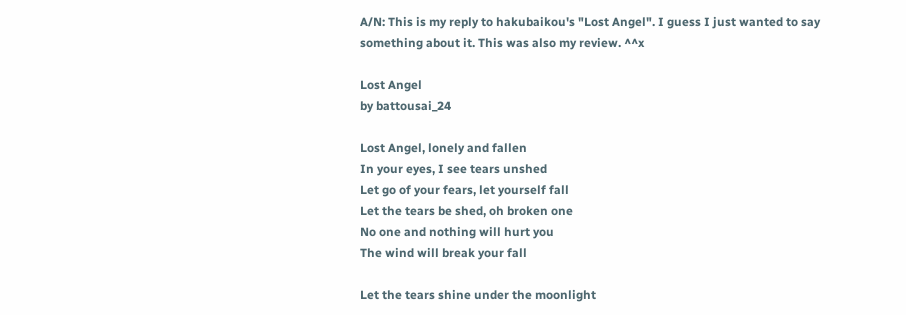A/N: This is my reply to hakubaikou's "Lost Angel". I guess I just wanted to say something about it. This was also my review. ^^x

Lost Angel
by battousai_24

Lost Angel, lonely and fallen
In your eyes, I see tears unshed
Let go of your fears, let yourself fall
Let the tears be shed, oh broken one
No one and nothing will hurt you
The wind will break your fall

Let the tears shine under the moonlight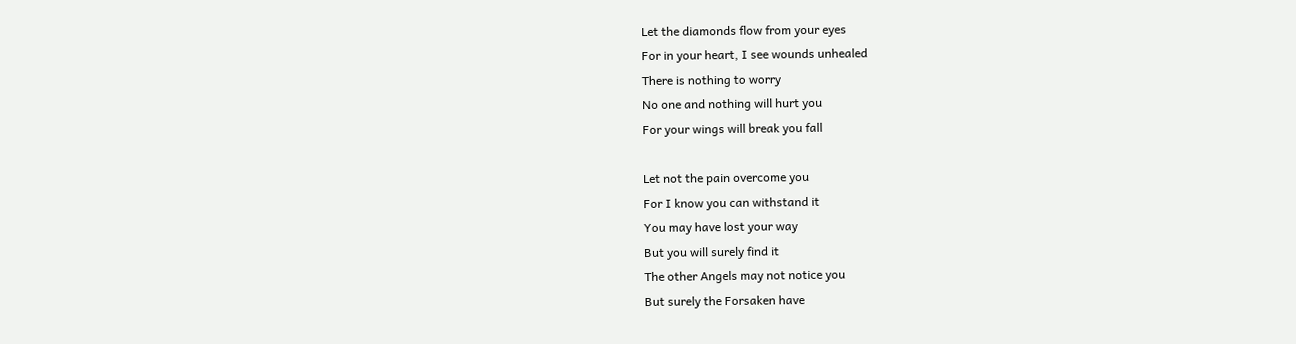Let the diamonds flow from your eyes
For in your heart, I see wounds unhealed
There is nothing to worry
No one and nothing will hurt you
For your wings will break you fall

Let not the pain overcome you
For I know you can withstand it
You may have lost your way
But you will surely find it
The other Angels may not notice you
But surely the Forsaken have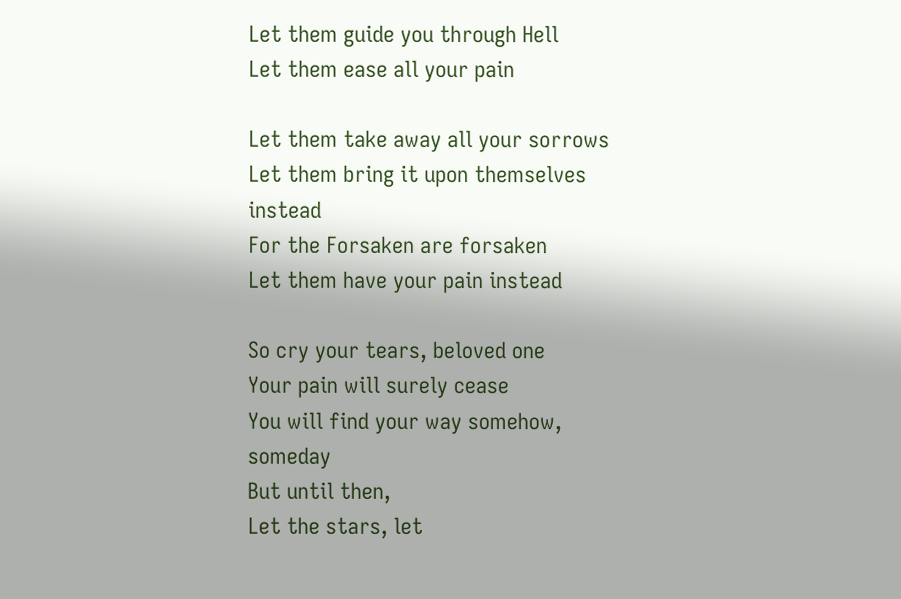Let them guide you through Hell
Let them ease all your pain

Let them take away all your sorrows
Let them bring it upon themselves instead
For the Forsaken are forsaken
Let them have your pain instead

So cry your tears, beloved one
Your pain will surely cease
You will find your way somehow, someday
But until then,
Let the stars, let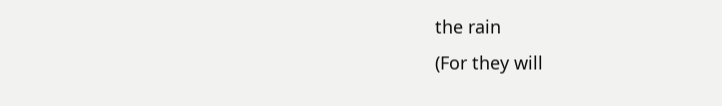the rain
(For they will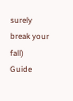surely break your fall)
Guide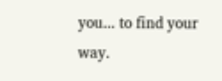you... to find your way.